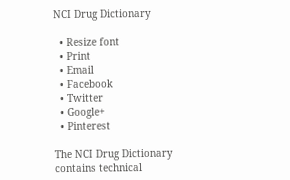NCI Drug Dictionary

  • Resize font
  • Print
  • Email
  • Facebook
  • Twitter
  • Google+
  • Pinterest

The NCI Drug Dictionary contains technical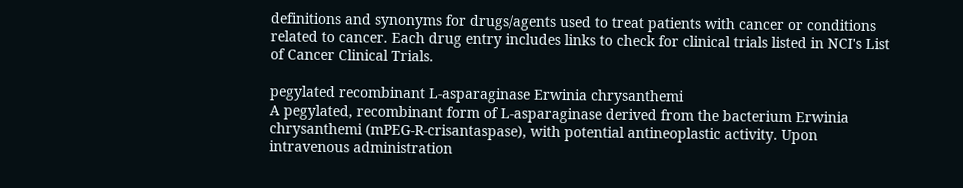definitions and synonyms for drugs/agents used to treat patients with cancer or conditions related to cancer. Each drug entry includes links to check for clinical trials listed in NCI's List of Cancer Clinical Trials.

pegylated recombinant L-asparaginase Erwinia chrysanthemi
A pegylated, recombinant form of L-asparaginase derived from the bacterium Erwinia chrysanthemi (mPEG-R-crisantaspase), with potential antineoplastic activity. Upon intravenous administration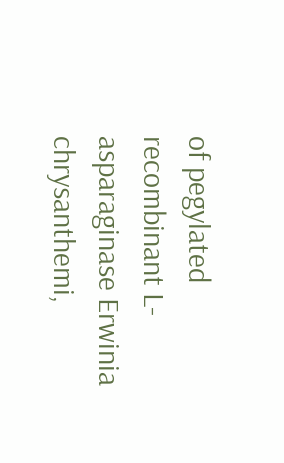of pegylated recombinant L-asparaginase Erwinia chrysanthemi,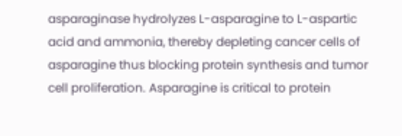asparaginase hydrolyzes L-asparagine to L-aspartic acid and ammonia, thereby depleting cancer cells of asparagine thus blocking protein synthesis and tumor cell proliferation. Asparagine is critical to protein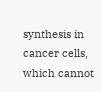synthesis in cancer cells, which cannot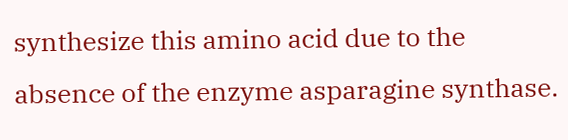synthesize this amino acid due to the absence of the enzyme asparagine synthase.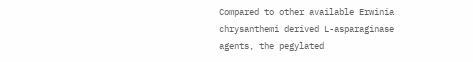Compared to other available Erwinia chrysanthemi derived L-asparaginase agents, the pegylated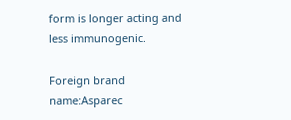form is longer acting and less immunogenic.

Foreign brand name:Asparec